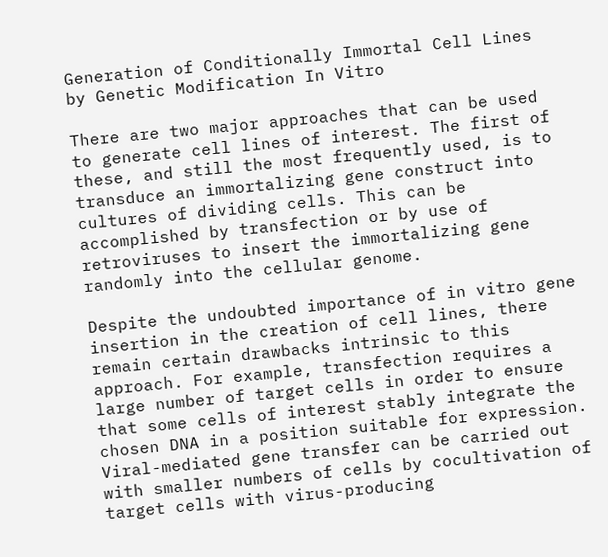Generation of Conditionally Immortal Cell Lines by Genetic Modification In Vitro

There are two major approaches that can be used to generate cell lines of interest. The first of these, and still the most frequently used, is to transduce an immortalizing gene construct into cultures of dividing cells. This can be accomplished by transfection or by use of retroviruses to insert the immortalizing gene randomly into the cellular genome.

Despite the undoubted importance of in vitro gene insertion in the creation of cell lines, there remain certain drawbacks intrinsic to this approach. For example, transfection requires a large number of target cells in order to ensure that some cells of interest stably integrate the chosen DNA in a position suitable for expression. Viral-mediated gene transfer can be carried out with smaller numbers of cells by cocultivation of target cells with virus-producing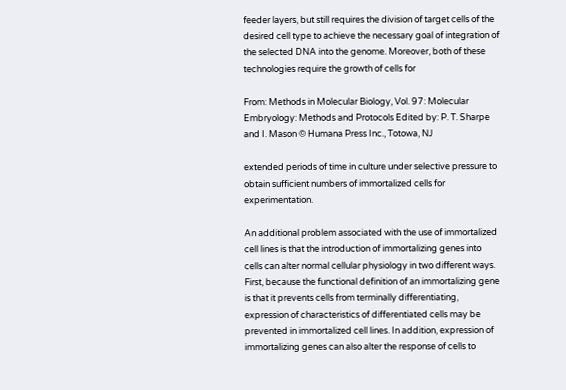feeder layers, but still requires the division of target cells of the desired cell type to achieve the necessary goal of integration of the selected DNA into the genome. Moreover, both of these technologies require the growth of cells for

From: Methods in Molecular Biology, Vol. 97: Molecular Embryology: Methods and Protocols Edited by: P. T. Sharpe and I. Mason © Humana Press Inc., Totowa, NJ

extended periods of time in culture under selective pressure to obtain sufficient numbers of immortalized cells for experimentation.

An additional problem associated with the use of immortalized cell lines is that the introduction of immortalizing genes into cells can alter normal cellular physiology in two different ways. First, because the functional definition of an immortalizing gene is that it prevents cells from terminally differentiating, expression of characteristics of differentiated cells may be prevented in immortalized cell lines. In addition, expression of immortalizing genes can also alter the response of cells to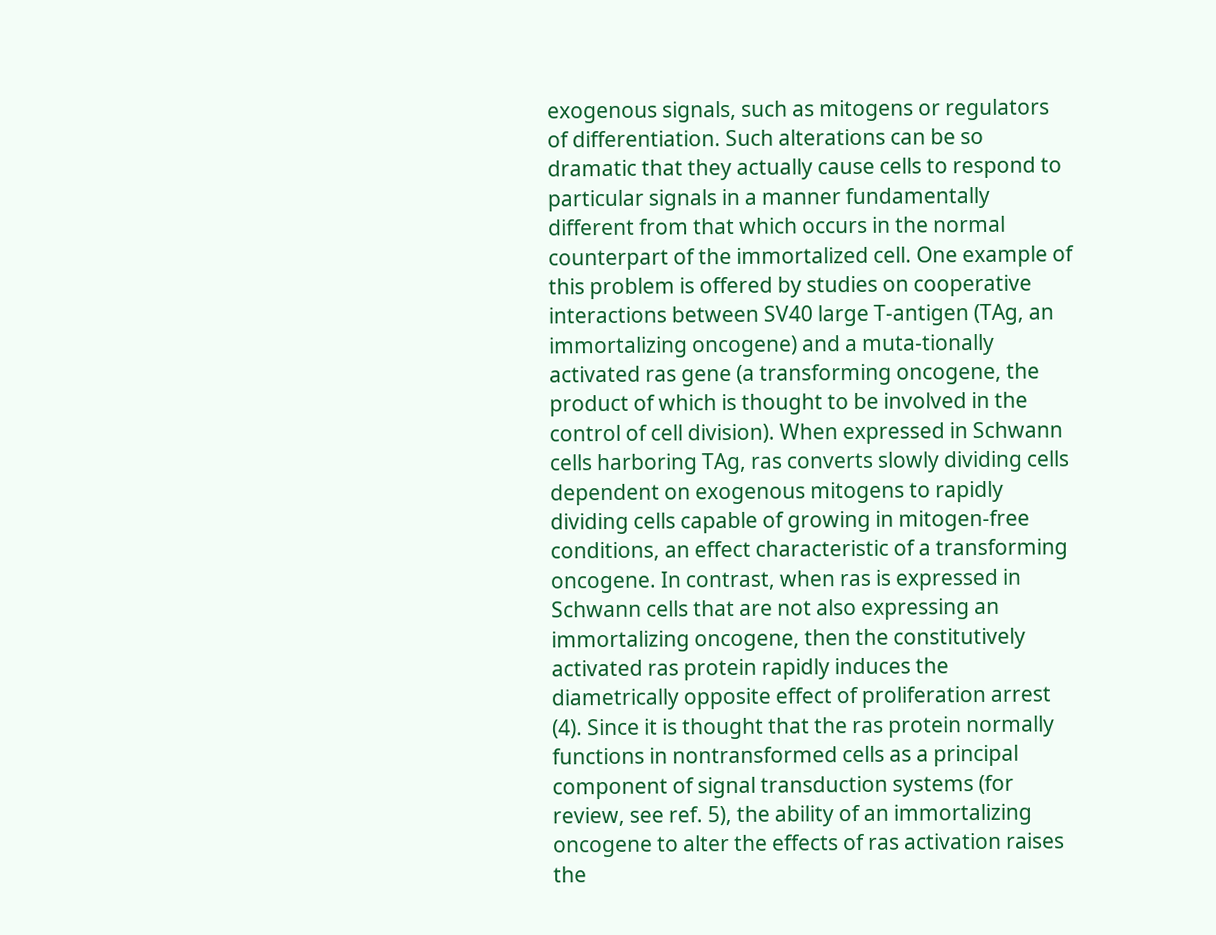exogenous signals, such as mitogens or regulators of differentiation. Such alterations can be so dramatic that they actually cause cells to respond to particular signals in a manner fundamentally different from that which occurs in the normal counterpart of the immortalized cell. One example of this problem is offered by studies on cooperative interactions between SV40 large T-antigen (TAg, an immortalizing oncogene) and a muta-tionally activated ras gene (a transforming oncogene, the product of which is thought to be involved in the control of cell division). When expressed in Schwann cells harboring TAg, ras converts slowly dividing cells dependent on exogenous mitogens to rapidly dividing cells capable of growing in mitogen-free conditions, an effect characteristic of a transforming oncogene. In contrast, when ras is expressed in Schwann cells that are not also expressing an immortalizing oncogene, then the constitutively activated ras protein rapidly induces the diametrically opposite effect of proliferation arrest (4). Since it is thought that the ras protein normally functions in nontransformed cells as a principal component of signal transduction systems (for review, see ref. 5), the ability of an immortalizing oncogene to alter the effects of ras activation raises the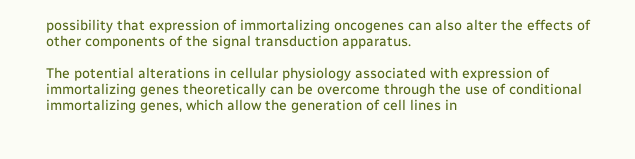possibility that expression of immortalizing oncogenes can also alter the effects of other components of the signal transduction apparatus.

The potential alterations in cellular physiology associated with expression of immortalizing genes theoretically can be overcome through the use of conditional immortalizing genes, which allow the generation of cell lines in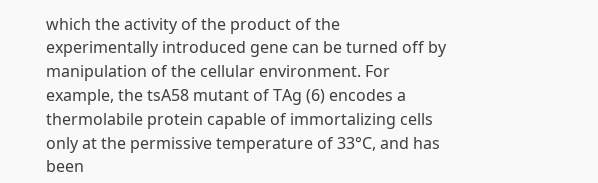which the activity of the product of the experimentally introduced gene can be turned off by manipulation of the cellular environment. For example, the tsA58 mutant of TAg (6) encodes a thermolabile protein capable of immortalizing cells only at the permissive temperature of 33°C, and has been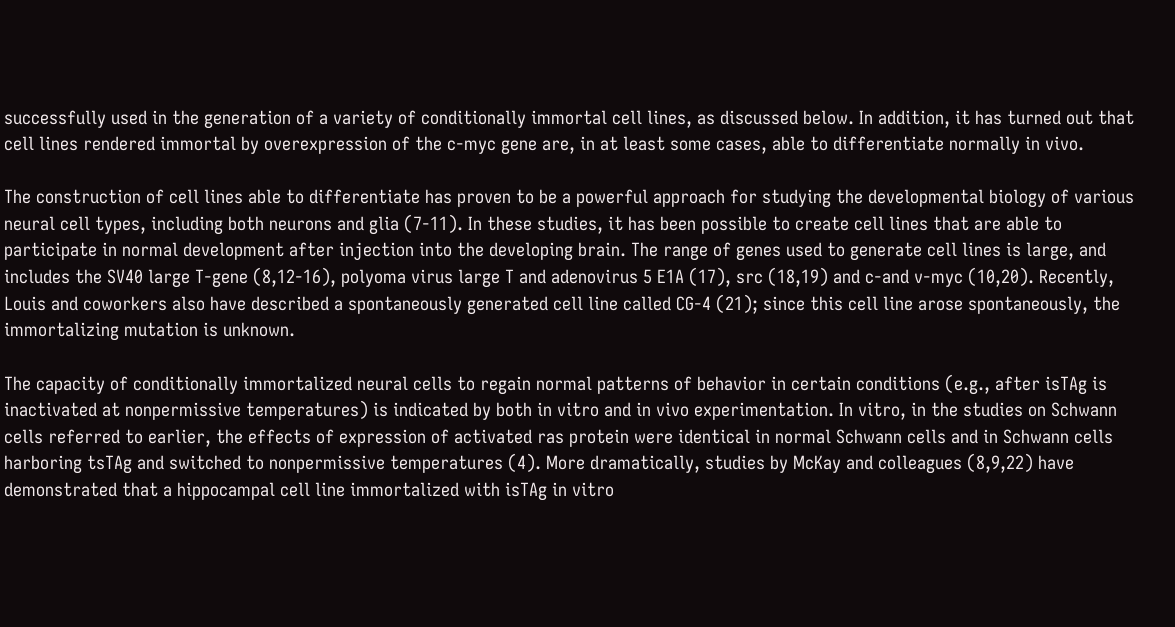successfully used in the generation of a variety of conditionally immortal cell lines, as discussed below. In addition, it has turned out that cell lines rendered immortal by overexpression of the c-myc gene are, in at least some cases, able to differentiate normally in vivo.

The construction of cell lines able to differentiate has proven to be a powerful approach for studying the developmental biology of various neural cell types, including both neurons and glia (7-11). In these studies, it has been possible to create cell lines that are able to participate in normal development after injection into the developing brain. The range of genes used to generate cell lines is large, and includes the SV40 large T-gene (8,12-16), polyoma virus large T and adenovirus 5 E1A (17), src (18,19) and c-and v-myc (10,20). Recently, Louis and coworkers also have described a spontaneously generated cell line called CG-4 (21); since this cell line arose spontaneously, the immortalizing mutation is unknown.

The capacity of conditionally immortalized neural cells to regain normal patterns of behavior in certain conditions (e.g., after isTAg is inactivated at nonpermissive temperatures) is indicated by both in vitro and in vivo experimentation. In vitro, in the studies on Schwann cells referred to earlier, the effects of expression of activated ras protein were identical in normal Schwann cells and in Schwann cells harboring tsTAg and switched to nonpermissive temperatures (4). More dramatically, studies by McKay and colleagues (8,9,22) have demonstrated that a hippocampal cell line immortalized with isTAg in vitro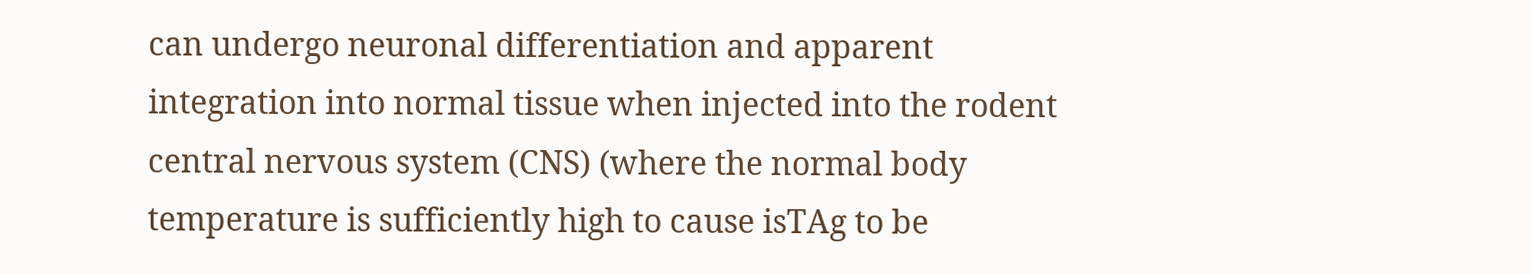can undergo neuronal differentiation and apparent integration into normal tissue when injected into the rodent central nervous system (CNS) (where the normal body temperature is sufficiently high to cause isTAg to be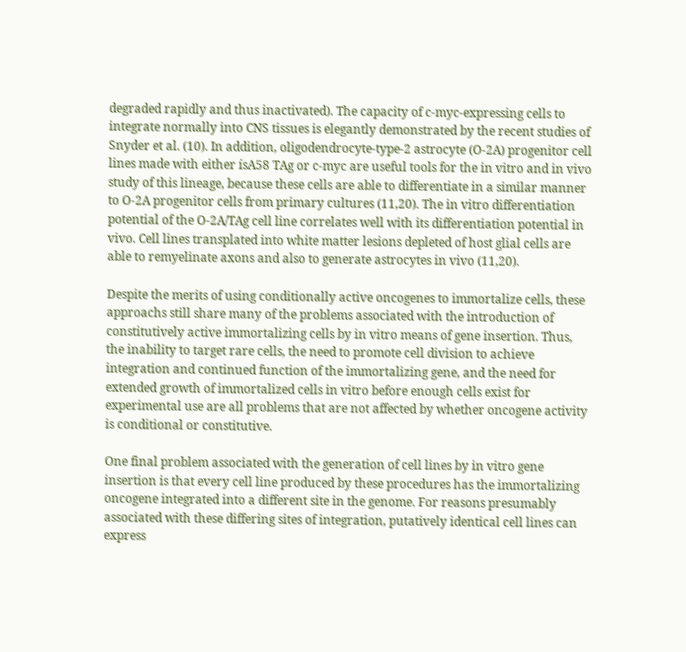degraded rapidly and thus inactivated). The capacity of c-myc-expressing cells to integrate normally into CNS tissues is elegantly demonstrated by the recent studies of Snyder et al. (10). In addition, oligodendrocyte-type-2 astrocyte (O-2A) progenitor cell lines made with either ísA58 TAg or c-myc are useful tools for the in vitro and in vivo study of this lineage, because these cells are able to differentiate in a similar manner to O-2A progenitor cells from primary cultures (11,20). The in vitro differentiation potential of the O-2A/TAg cell line correlates well with its differentiation potential in vivo. Cell lines transplated into white matter lesions depleted of host glial cells are able to remyelinate axons and also to generate astrocytes in vivo (11,20).

Despite the merits of using conditionally active oncogenes to immortalize cells, these approachs still share many of the problems associated with the introduction of constitutively active immortalizing cells by in vitro means of gene insertion. Thus, the inability to target rare cells, the need to promote cell division to achieve integration and continued function of the immortalizing gene, and the need for extended growth of immortalized cells in vitro before enough cells exist for experimental use are all problems that are not affected by whether oncogene activity is conditional or constitutive.

One final problem associated with the generation of cell lines by in vitro gene insertion is that every cell line produced by these procedures has the immortalizing oncogene integrated into a different site in the genome. For reasons presumably associated with these differing sites of integration, putatively identical cell lines can express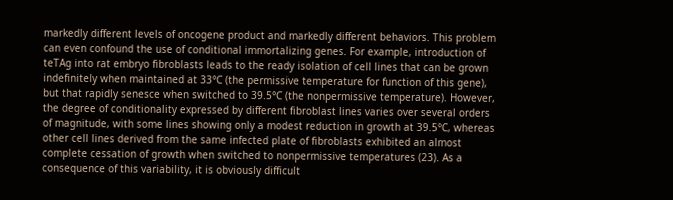markedly different levels of oncogene product and markedly different behaviors. This problem can even confound the use of conditional immortalizing genes. For example, introduction of teTAg into rat embryo fibroblasts leads to the ready isolation of cell lines that can be grown indefinitely when maintained at 33°C (the permissive temperature for function of this gene), but that rapidly senesce when switched to 39.5°C (the nonpermissive temperature). However, the degree of conditionality expressed by different fibroblast lines varies over several orders of magnitude, with some lines showing only a modest reduction in growth at 39.5°C, whereas other cell lines derived from the same infected plate of fibroblasts exhibited an almost complete cessation of growth when switched to nonpermissive temperatures (23). As a consequence of this variability, it is obviously difficult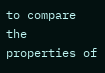to compare the properties of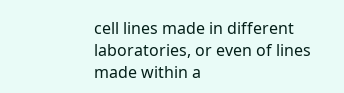cell lines made in different laboratories, or even of lines made within a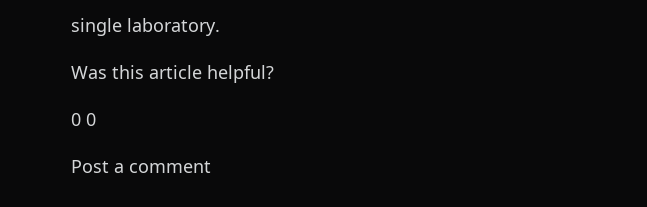single laboratory.

Was this article helpful?

0 0

Post a comment